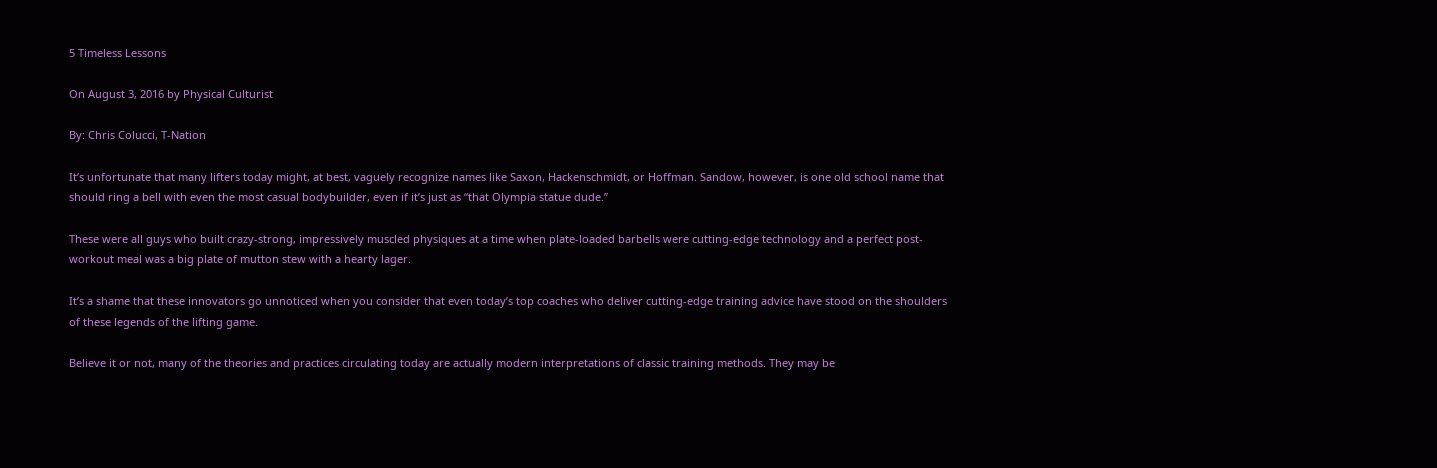5 Timeless Lessons

On August 3, 2016 by Physical Culturist

By: Chris Colucci, T-Nation

It’s unfortunate that many lifters today might, at best, vaguely recognize names like Saxon, Hackenschmidt, or Hoffman. Sandow, however, is one old school name that should ring a bell with even the most casual bodybuilder, even if it’s just as “that Olympia statue dude.”

These were all guys who built crazy-strong, impressively muscled physiques at a time when plate-loaded barbells were cutting-edge technology and a perfect post-workout meal was a big plate of mutton stew with a hearty lager.

It’s a shame that these innovators go unnoticed when you consider that even today’s top coaches who deliver cutting-edge training advice have stood on the shoulders of these legends of the lifting game.

Believe it or not, many of the theories and practices circulating today are actually modern interpretations of classic training methods. They may be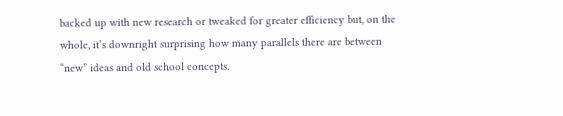backed up with new research or tweaked for greater efficiency but, on the whole, it’s downright surprising how many parallels there are between “new” ideas and old school concepts.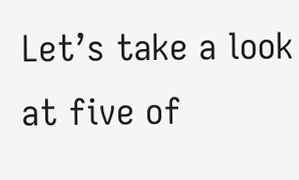Let’s take a look at five of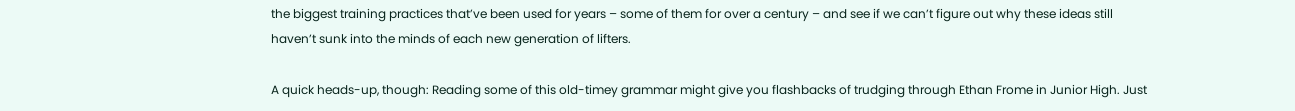the biggest training practices that’ve been used for years – some of them for over a century – and see if we can’t figure out why these ideas still haven’t sunk into the minds of each new generation of lifters.

A quick heads-up, though: Reading some of this old-timey grammar might give you flashbacks of trudging through Ethan Frome in Junior High. Just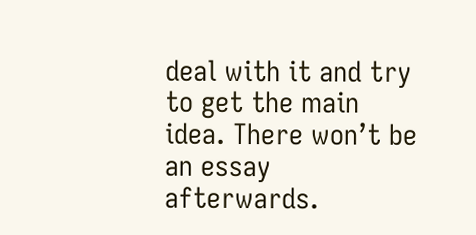deal with it and try to get the main idea. There won’t be an essay afterwards.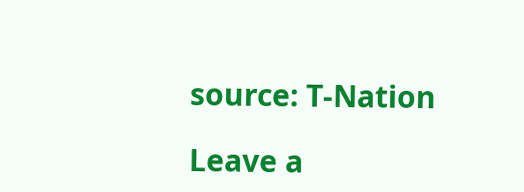source: T-Nation

Leave a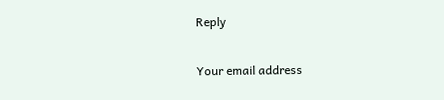Reply

Your email address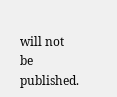will not be published.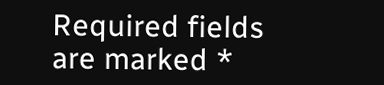Required fields are marked *